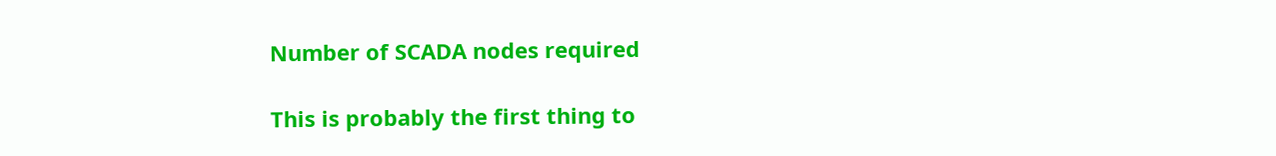Number of SCADA nodes required

This is probably the first thing to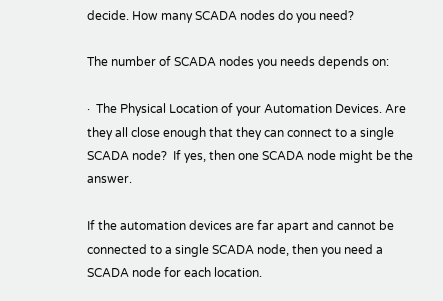decide. How many SCADA nodes do you need?

The number of SCADA nodes you needs depends on:

·  The Physical Location of your Automation Devices. Are they all close enough that they can connect to a single SCADA node?  If yes, then one SCADA node might be the answer.

If the automation devices are far apart and cannot be connected to a single SCADA node, then you need a SCADA node for each location.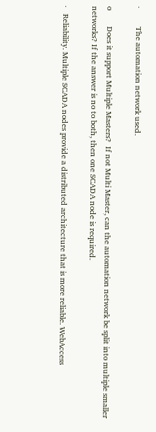·         The automation network used.

o        Does it support Multiple Masters?  If not Multi Master, can the automation network be split into multiple smaller networks? If the answer is no to both, then one SCADA node is required.

·   Reliability. Multiple SCADA nodes provide a distributed architecture that is more reliable. WebAccess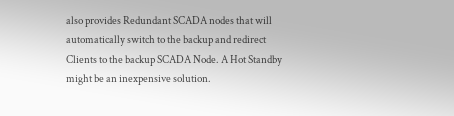also provides Redundant SCADA nodes that will automatically switch to the backup and redirect Clients to the backup SCADA Node. A Hot Standby might be an inexpensive solution.